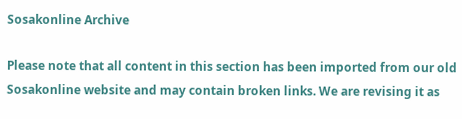Sosakonline Archive

Please note that all content in this section has been imported from our old Sosakonline website and may contain broken links. We are revising it as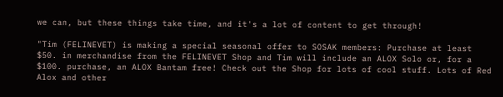we can, but these things take time, and it's a lot of content to get through!

"Tim (FELINEVET) is making a special seasonal offer to SOSAK members: Purchase at least $50. in merchandise from the FELINEVET Shop and Tim will include an ALOX Solo or, for a $100. purchase, an ALOX Bantam free! Check out the Shop for lots of cool stuff. Lots of Red Alox and other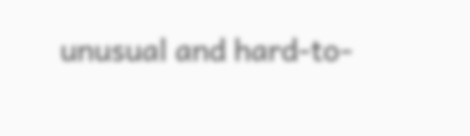unusual and hard-to-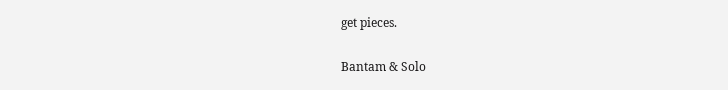get pieces.

Bantam & Solo